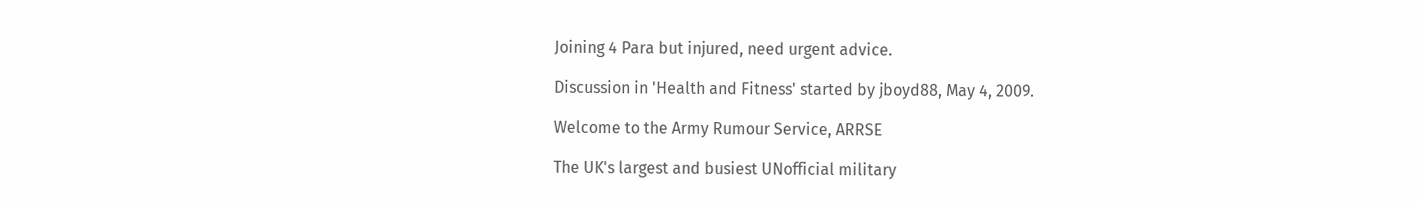Joining 4 Para but injured, need urgent advice.

Discussion in 'Health and Fitness' started by jboyd88, May 4, 2009.

Welcome to the Army Rumour Service, ARRSE

The UK's largest and busiest UNofficial military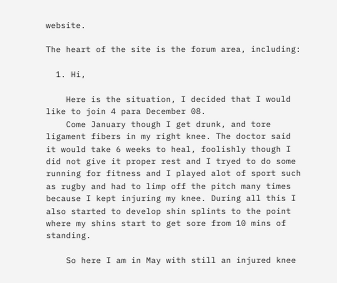website.

The heart of the site is the forum area, including:

  1. Hi,

    Here is the situation, I decided that I would like to join 4 para December 08.
    Come January though I get drunk, and tore ligament fibers in my right knee. The doctor said it would take 6 weeks to heal, foolishly though I did not give it proper rest and I tryed to do some running for fitness and I played alot of sport such as rugby and had to limp off the pitch many times because I kept injuring my knee. During all this I also started to develop shin splints to the point where my shins start to get sore from 10 mins of standing.

    So here I am in May with still an injured knee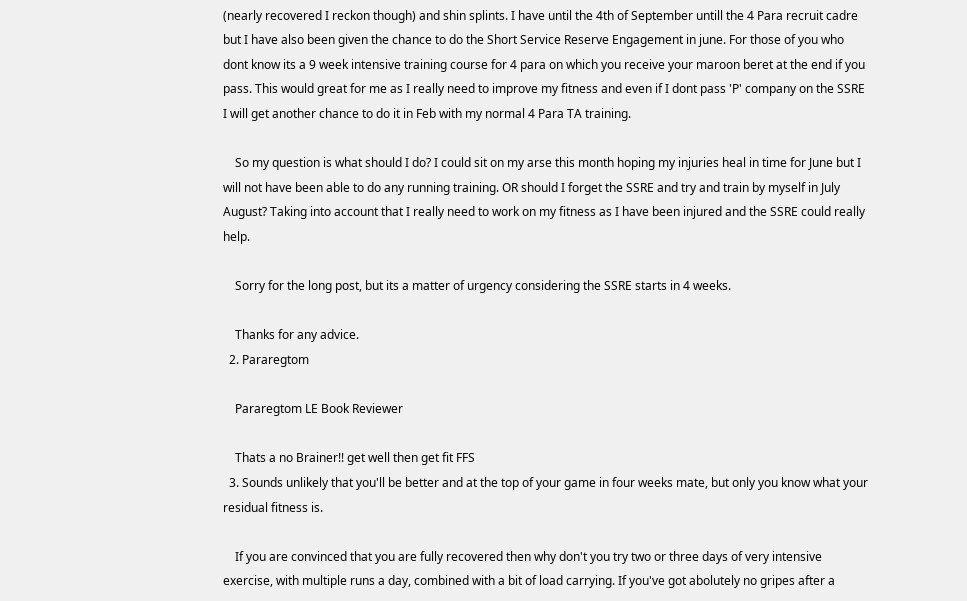(nearly recovered I reckon though) and shin splints. I have until the 4th of September untill the 4 Para recruit cadre but I have also been given the chance to do the Short Service Reserve Engagement in june. For those of you who dont know its a 9 week intensive training course for 4 para on which you receive your maroon beret at the end if you pass. This would great for me as I really need to improve my fitness and even if I dont pass 'P' company on the SSRE I will get another chance to do it in Feb with my normal 4 Para TA training.

    So my question is what should I do? I could sit on my arse this month hoping my injuries heal in time for June but I will not have been able to do any running training. OR should I forget the SSRE and try and train by myself in July August? Taking into account that I really need to work on my fitness as I have been injured and the SSRE could really help.

    Sorry for the long post, but its a matter of urgency considering the SSRE starts in 4 weeks.

    Thanks for any advice.
  2. Pararegtom

    Pararegtom LE Book Reviewer

    Thats a no Brainer!! get well then get fit FFS
  3. Sounds unlikely that you'll be better and at the top of your game in four weeks mate, but only you know what your residual fitness is.

    If you are convinced that you are fully recovered then why don't you try two or three days of very intensive exercise, with multiple runs a day, combined with a bit of load carrying. If you've got abolutely no gripes after a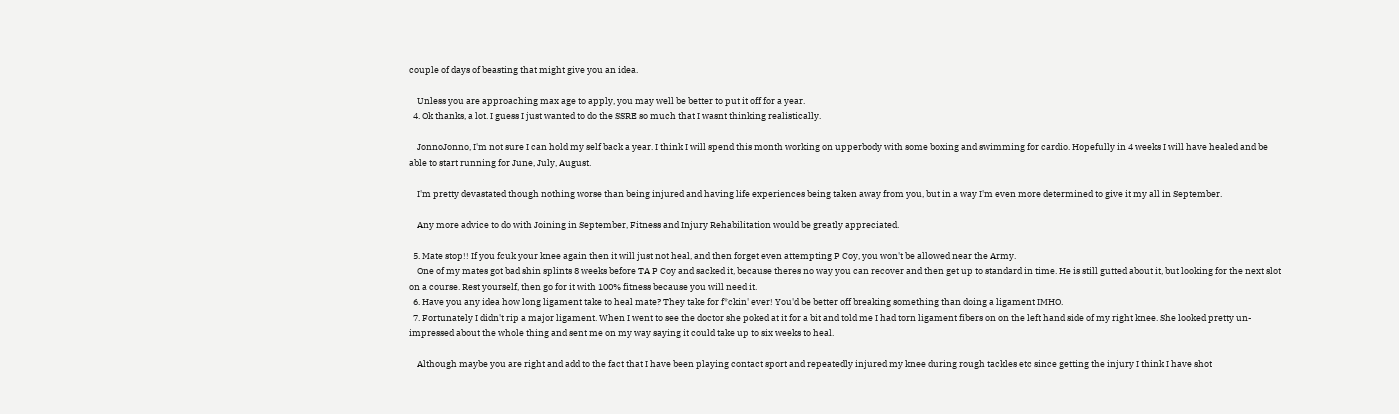couple of days of beasting that might give you an idea.

    Unless you are approaching max age to apply, you may well be better to put it off for a year.
  4. Ok thanks, a lot. I guess I just wanted to do the SSRE so much that I wasnt thinking realistically.

    JonnoJonno, I'm not sure I can hold my self back a year. I think I will spend this month working on upperbody with some boxing and swimming for cardio. Hopefully in 4 weeks I will have healed and be able to start running for June, July, August.

    I'm pretty devastated though nothing worse than being injured and having life experiences being taken away from you, but in a way I'm even more determined to give it my all in September.

    Any more advice to do with Joining in September, Fitness and Injury Rehabilitation would be greatly appreciated.

  5. Mate stop!! If you fcuk your knee again then it will just not heal, and then forget even attempting P Coy, you won't be allowed near the Army.
    One of my mates got bad shin splints 8 weeks before TA P Coy and sacked it, because theres no way you can recover and then get up to standard in time. He is still gutted about it, but looking for the next slot on a course. Rest yourself, then go for it with 100% fitness because you will need it.
  6. Have you any idea how long ligament take to heal mate? They take for f*ckin' ever! You'd be better off breaking something than doing a ligament IMHO.
  7. Fortunately I didn't rip a major ligament. When I went to see the doctor she poked at it for a bit and told me I had torn ligament fibers on on the left hand side of my right knee. She looked pretty un-impressed about the whole thing and sent me on my way saying it could take up to six weeks to heal.

    Although maybe you are right and add to the fact that I have been playing contact sport and repeatedly injured my knee during rough tackles etc since getting the injury I think I have shot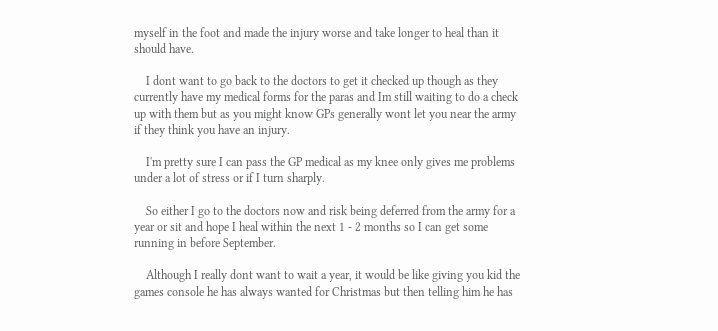myself in the foot and made the injury worse and take longer to heal than it should have.

    I dont want to go back to the doctors to get it checked up though as they currently have my medical forms for the paras and Im still waiting to do a check up with them but as you might know GPs generally wont let you near the army if they think you have an injury.

    I'm pretty sure I can pass the GP medical as my knee only gives me problems under a lot of stress or if I turn sharply.

    So either I go to the doctors now and risk being deferred from the army for a year or sit and hope I heal within the next 1 - 2 months so I can get some running in before September.

    Although I really dont want to wait a year, it would be like giving you kid the games console he has always wanted for Christmas but then telling him he has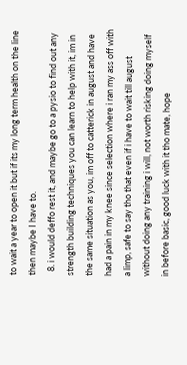to wait a year to open it but if its my long term health on the line then maybe I have to.
  8. i would deffo rest it, and maybe go to a pysio to find out any strength building techniques you can learn to help with it, im in the same situation as you, im off to catterick in august and have had a pain in my knee since selection where i ran my ass off with a limp, safe to say tho that even if i have to wait till august without doing any training i will, not worth risking doing myself in before basic, good luck with it tho mate, hope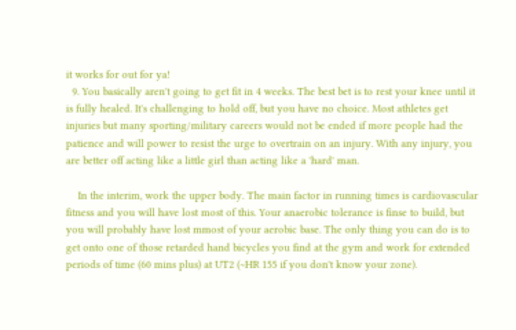it works for out for ya!
  9. You basically aren't going to get fit in 4 weeks. The best bet is to rest your knee until it is fully healed. It's challenging to hold off, but you have no choice. Most athletes get injuries but many sporting/military careers would not be ended if more people had the patience and will power to resist the urge to overtrain on an injury. With any injury, you are better off acting like a little girl than acting like a 'hard' man.

    In the interim, work the upper body. The main factor in running times is cardiovascular fitness and you will have lost most of this. Your anaerobic tolerance is finse to build, but you will probably have lost mmost of your aerobic base. The only thing you can do is to get onto one of those retarded hand bicycles you find at the gym and work for extended periods of time (60 mins plus) at UT2 (~HR 155 if you don't know your zone).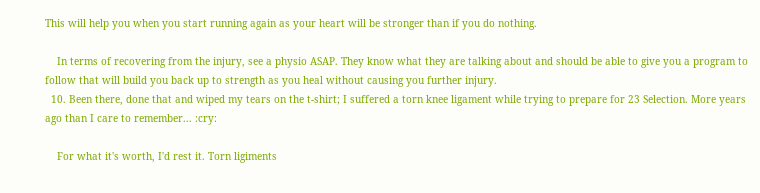This will help you when you start running again as your heart will be stronger than if you do nothing.

    In terms of recovering from the injury, see a physio ASAP. They know what they are talking about and should be able to give you a program to follow that will build you back up to strength as you heal without causing you further injury.
  10. Been there, done that and wiped my tears on the t-shirt; I suffered a torn knee ligament while trying to prepare for 23 Selection. More years ago than I care to remember... :cry:

    For what it's worth, I'd rest it. Torn ligiments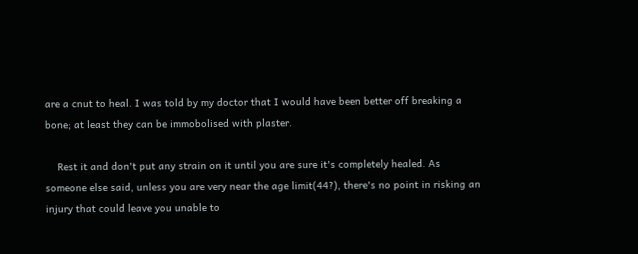are a cnut to heal. I was told by my doctor that I would have been better off breaking a bone; at least they can be immobolised with plaster.

    Rest it and don't put any strain on it until you are sure it's completely healed. As someone else said, unless you are very near the age limit(44?), there's no point in risking an injury that could leave you unable to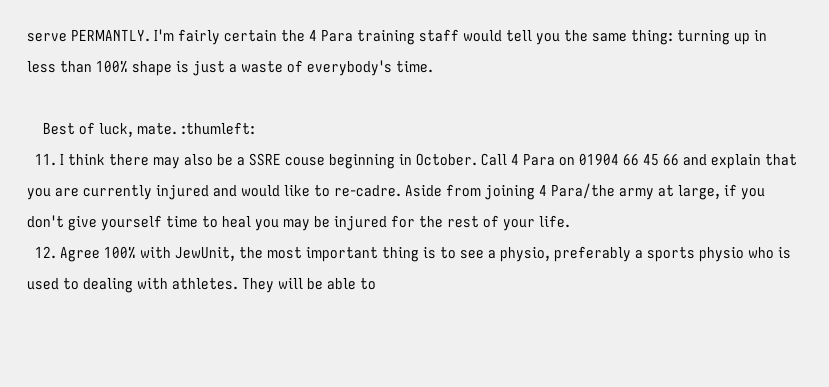serve PERMANTLY. I'm fairly certain the 4 Para training staff would tell you the same thing: turning up in less than 100% shape is just a waste of everybody's time.

    Best of luck, mate. :thumleft:
  11. I think there may also be a SSRE couse beginning in October. Call 4 Para on 01904 66 45 66 and explain that you are currently injured and would like to re-cadre. Aside from joining 4 Para/the army at large, if you don't give yourself time to heal you may be injured for the rest of your life.
  12. Agree 100% with JewUnit, the most important thing is to see a physio, preferably a sports physio who is used to dealing with athletes. They will be able to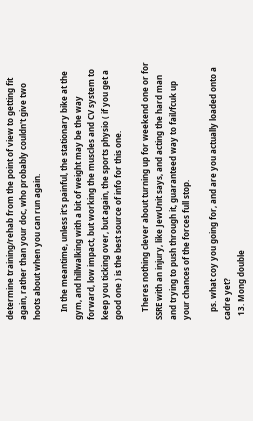determine training/rehab from the point of view to getting fit again, rather than your doc, who probably couldn't give two hoots about when you can run again.

    In the meantime, unless it's painful, the stationary bike at the gym, and hillwalking with a bit of weight may be the way forward, low impact, but working the muscles and CV system to keep you ticking over, but again, the sports physio ( if you get a good one ) is the best source of info for this one.

    Theres nothing clever about turning up for weekend one or for SSRE with an injury, like JewUnit says, and acting the hard man and trying to push through it, guaranteed way to fail/fcuk up your chances of the forces full stop.

    ps. what coy you going for, and are you actually loaded onto a cadre yet?
  13. Mong double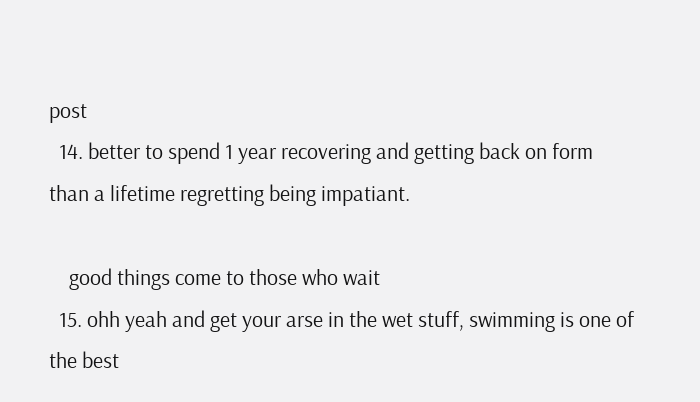post
  14. better to spend 1 year recovering and getting back on form than a lifetime regretting being impatiant.

    good things come to those who wait
  15. ohh yeah and get your arse in the wet stuff, swimming is one of the best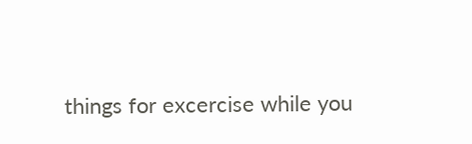things for excercise while you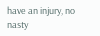have an injury, no nasty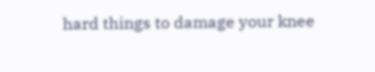hard things to damage your knee